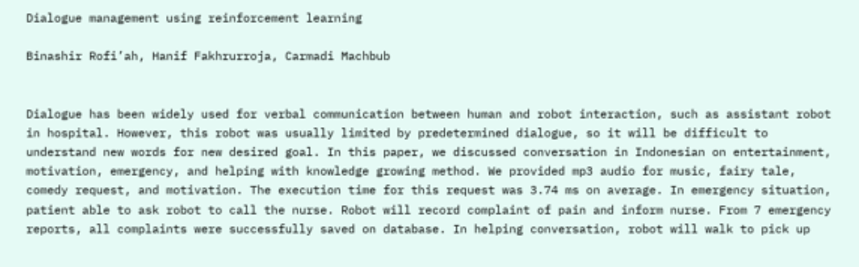Dialogue management using reinforcement learning

Binashir Rofi’ah, Hanif Fakhrurroja, Carmadi Machbub


Dialogue has been widely used for verbal communication between human and robot interaction, such as assistant robot in hospital. However, this robot was usually limited by predetermined dialogue, so it will be difficult to understand new words for new desired goal. In this paper, we discussed conversation in Indonesian on entertainment, motivation, emergency, and helping with knowledge growing method. We provided mp3 audio for music, fairy tale, comedy request, and motivation. The execution time for this request was 3.74 ms on average. In emergency situation, patient able to ask robot to call the nurse. Robot will record complaint of pain and inform nurse. From 7 emergency reports, all complaints were successfully saved on database. In helping conversation, robot will walk to pick up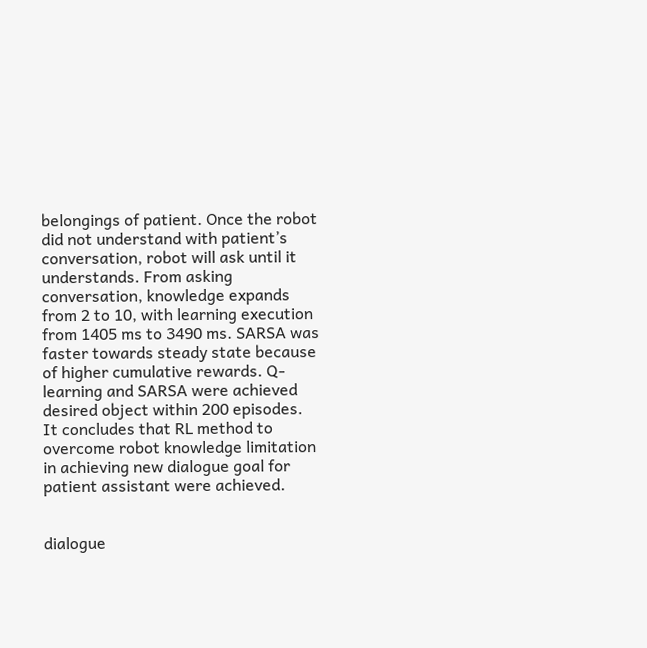belongings of patient. Once the robot did not understand with patient’s conversation, robot will ask until it understands. From asking conversation, knowledge expands from 2 to 10, with learning execution from 1405 ms to 3490 ms. SARSA was faster towards steady state because of higher cumulative rewards. Q-learning and SARSA were achieved desired object within 200 episodes. It concludes that RL method to overcome robot knowledge limitation in achieving new dialogue goal for patient assistant were achieved.


dialogue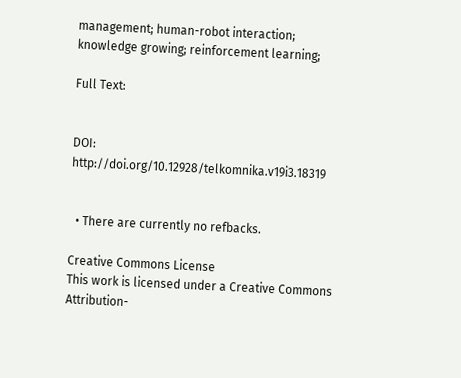management; human-robot interaction; knowledge growing; reinforcement learning;

Full Text:


DOI: http://doi.org/10.12928/telkomnika.v19i3.18319


  • There are currently no refbacks.

Creative Commons License
This work is licensed under a Creative Commons Attribution-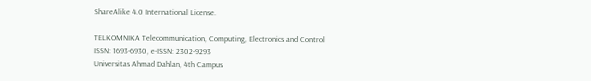ShareAlike 4.0 International License.

TELKOMNIKA Telecommunication, Computing, Electronics and Control
ISSN: 1693-6930, e-ISSN: 2302-9293
Universitas Ahmad Dahlan, 4th Campus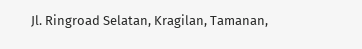Jl. Ringroad Selatan, Kragilan, Tamanan,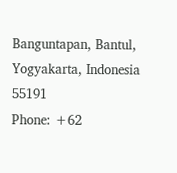Banguntapan, Bantul, Yogyakarta, Indonesia 55191
Phone: +62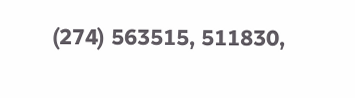(274) 563515, 511830,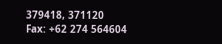379418, 371120
Fax: +62 274 564604